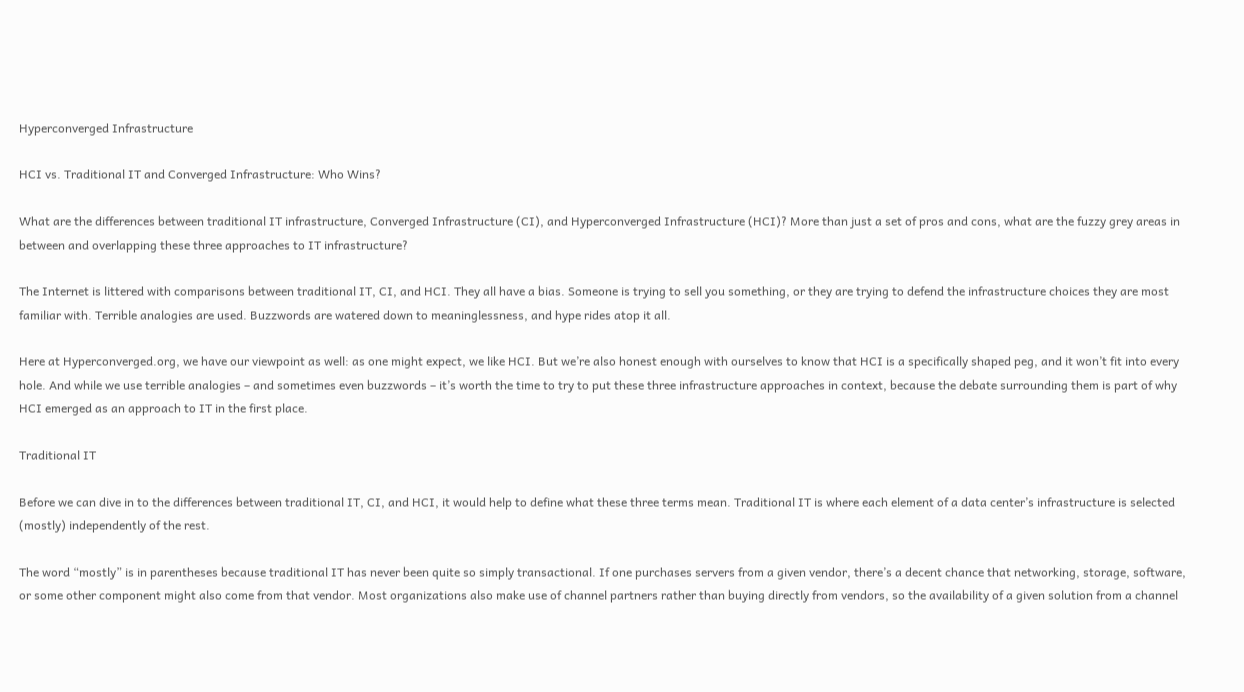Hyperconverged Infrastructure

HCI vs. Traditional IT and Converged Infrastructure: Who Wins?

What are the differences between traditional IT infrastructure, Converged Infrastructure (CI), and Hyperconverged Infrastructure (HCI)? More than just a set of pros and cons, what are the fuzzy grey areas in between and overlapping these three approaches to IT infrastructure?

The Internet is littered with comparisons between traditional IT, CI, and HCI. They all have a bias. Someone is trying to sell you something, or they are trying to defend the infrastructure choices they are most familiar with. Terrible analogies are used. Buzzwords are watered down to meaninglessness, and hype rides atop it all.

Here at Hyperconverged.org, we have our viewpoint as well: as one might expect, we like HCI. But we’re also honest enough with ourselves to know that HCI is a specifically shaped peg, and it won’t fit into every hole. And while we use terrible analogies – and sometimes even buzzwords – it’s worth the time to try to put these three infrastructure approaches in context, because the debate surrounding them is part of why HCI emerged as an approach to IT in the first place.

Traditional IT

Before we can dive in to the differences between traditional IT, CI, and HCI, it would help to define what these three terms mean. Traditional IT is where each element of a data center’s infrastructure is selected (mostly) independently of the rest.

The word “mostly” is in parentheses because traditional IT has never been quite so simply transactional. If one purchases servers from a given vendor, there’s a decent chance that networking, storage, software, or some other component might also come from that vendor. Most organizations also make use of channel partners rather than buying directly from vendors, so the availability of a given solution from a channel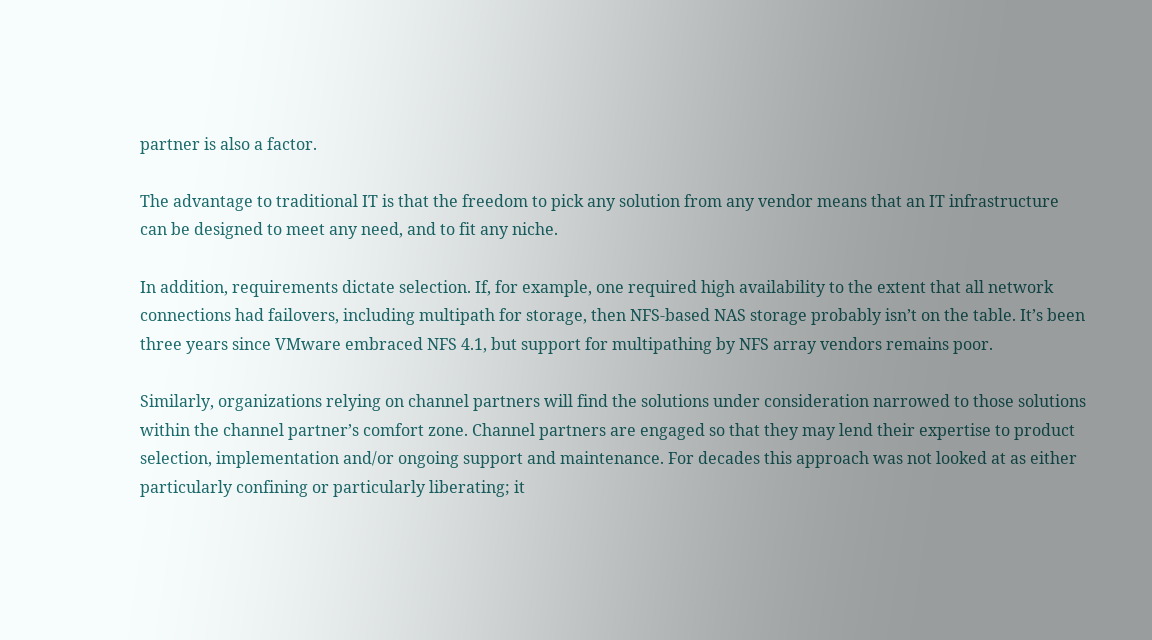partner is also a factor.

The advantage to traditional IT is that the freedom to pick any solution from any vendor means that an IT infrastructure can be designed to meet any need, and to fit any niche.

In addition, requirements dictate selection. If, for example, one required high availability to the extent that all network connections had failovers, including multipath for storage, then NFS-based NAS storage probably isn’t on the table. It’s been three years since VMware embraced NFS 4.1, but support for multipathing by NFS array vendors remains poor.

Similarly, organizations relying on channel partners will find the solutions under consideration narrowed to those solutions within the channel partner’s comfort zone. Channel partners are engaged so that they may lend their expertise to product selection, implementation and/or ongoing support and maintenance. For decades this approach was not looked at as either particularly confining or particularly liberating; it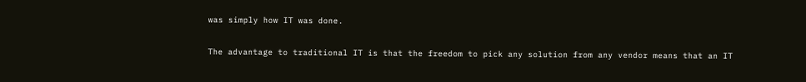was simply how IT was done.

The advantage to traditional IT is that the freedom to pick any solution from any vendor means that an IT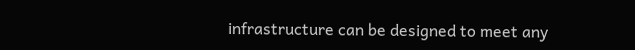infrastructure can be designed to meet any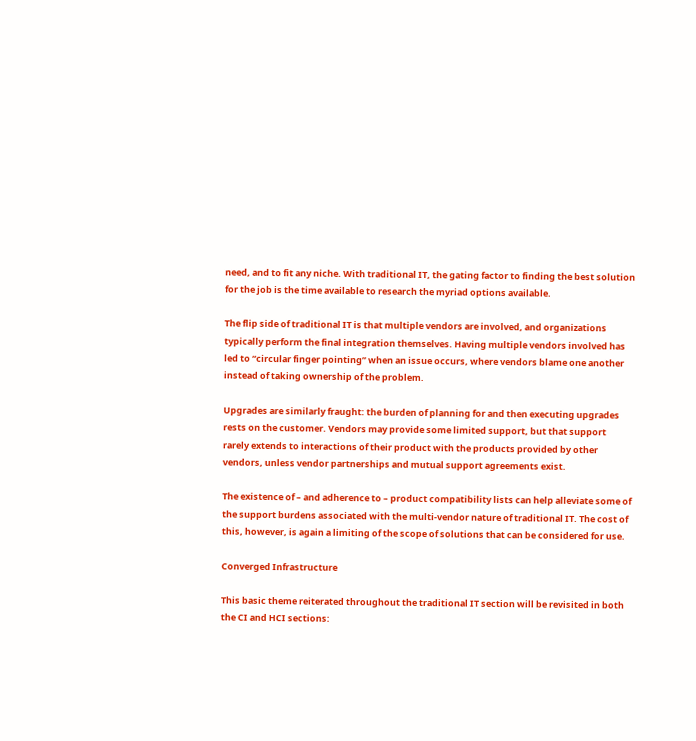need, and to fit any niche. With traditional IT, the gating factor to finding the best solution for the job is the time available to research the myriad options available.

The flip side of traditional IT is that multiple vendors are involved, and organizations typically perform the final integration themselves. Having multiple vendors involved has led to “circular finger pointing” when an issue occurs, where vendors blame one another instead of taking ownership of the problem.

Upgrades are similarly fraught: the burden of planning for and then executing upgrades rests on the customer. Vendors may provide some limited support, but that support rarely extends to interactions of their product with the products provided by other vendors, unless vendor partnerships and mutual support agreements exist.

The existence of – and adherence to – product compatibility lists can help alleviate some of the support burdens associated with the multi-vendor nature of traditional IT. The cost of this, however, is again a limiting of the scope of solutions that can be considered for use.

Converged Infrastructure

This basic theme reiterated throughout the traditional IT section will be revisited in both the CI and HCI sections: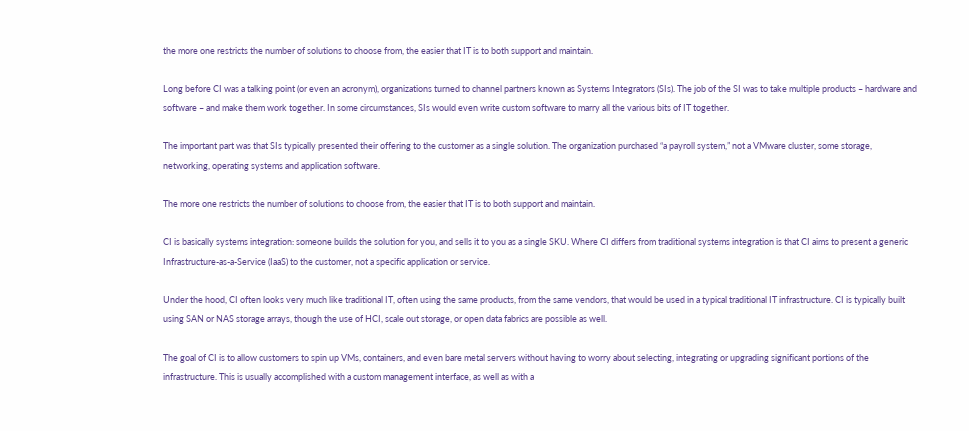the more one restricts the number of solutions to choose from, the easier that IT is to both support and maintain.

Long before CI was a talking point (or even an acronym), organizations turned to channel partners known as Systems Integrators (SIs). The job of the SI was to take multiple products – hardware and software – and make them work together. In some circumstances, SIs would even write custom software to marry all the various bits of IT together.

The important part was that SIs typically presented their offering to the customer as a single solution. The organization purchased “a payroll system,” not a VMware cluster, some storage, networking, operating systems and application software.

The more one restricts the number of solutions to choose from, the easier that IT is to both support and maintain.

CI is basically systems integration: someone builds the solution for you, and sells it to you as a single SKU. Where CI differs from traditional systems integration is that CI aims to present a generic Infrastructure-as-a-Service (IaaS) to the customer, not a specific application or service.

Under the hood, CI often looks very much like traditional IT, often using the same products, from the same vendors, that would be used in a typical traditional IT infrastructure. CI is typically built using SAN or NAS storage arrays, though the use of HCI, scale out storage, or open data fabrics are possible as well.

The goal of CI is to allow customers to spin up VMs, containers, and even bare metal servers without having to worry about selecting, integrating or upgrading significant portions of the infrastructure. This is usually accomplished with a custom management interface, as well as with a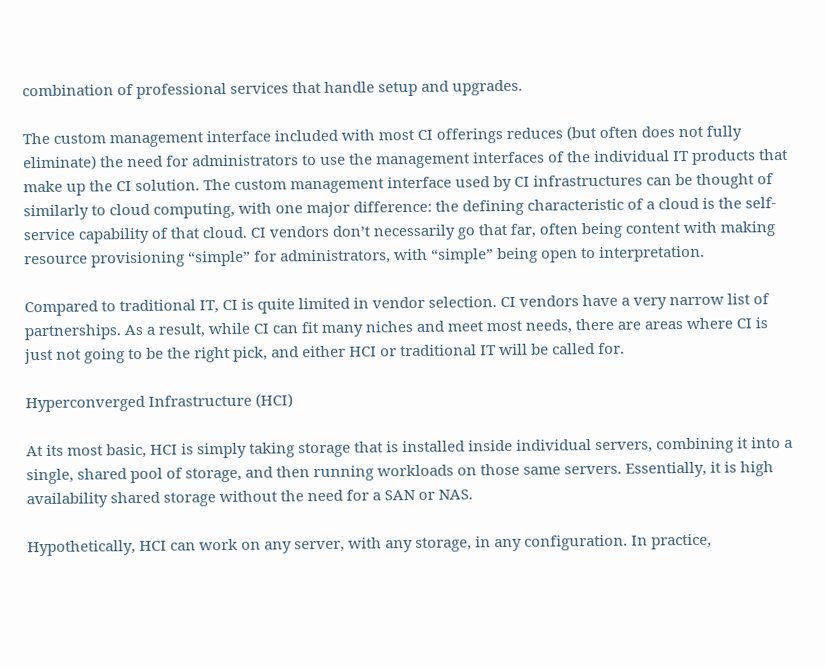combination of professional services that handle setup and upgrades.

The custom management interface included with most CI offerings reduces (but often does not fully eliminate) the need for administrators to use the management interfaces of the individual IT products that make up the CI solution. The custom management interface used by CI infrastructures can be thought of similarly to cloud computing, with one major difference: the defining characteristic of a cloud is the self-service capability of that cloud. CI vendors don’t necessarily go that far, often being content with making resource provisioning “simple” for administrators, with “simple” being open to interpretation.

Compared to traditional IT, CI is quite limited in vendor selection. CI vendors have a very narrow list of partnerships. As a result, while CI can fit many niches and meet most needs, there are areas where CI is just not going to be the right pick, and either HCI or traditional IT will be called for.

Hyperconverged Infrastructure (HCI)

At its most basic, HCI is simply taking storage that is installed inside individual servers, combining it into a single, shared pool of storage, and then running workloads on those same servers. Essentially, it is high availability shared storage without the need for a SAN or NAS.

Hypothetically, HCI can work on any server, with any storage, in any configuration. In practice,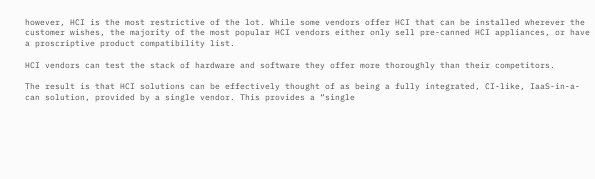however, HCI is the most restrictive of the lot. While some vendors offer HCI that can be installed wherever the customer wishes, the majority of the most popular HCI vendors either only sell pre-canned HCI appliances, or have a proscriptive product compatibility list.

HCI vendors can test the stack of hardware and software they offer more thoroughly than their competitors.

The result is that HCI solutions can be effectively thought of as being a fully integrated, CI-like, IaaS-in-a-can solution, provided by a single vendor. This provides a “single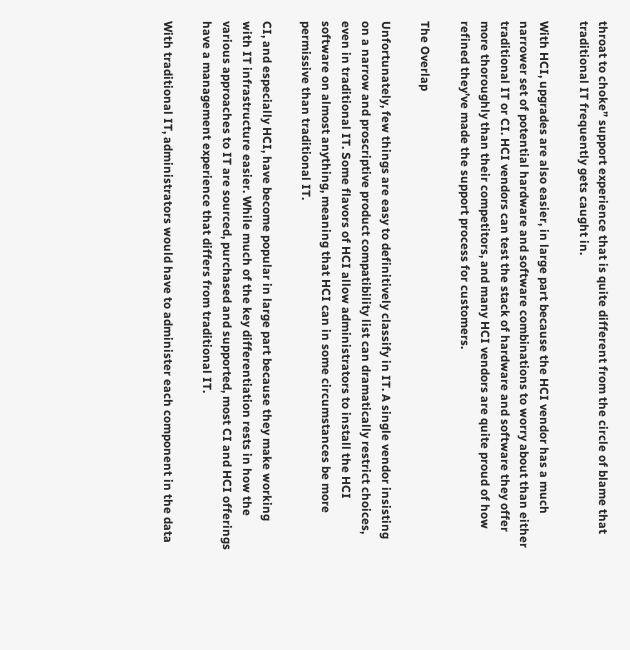throat to choke” support experience that is quite different from the circle of blame that traditional IT frequently gets caught in.

With HCI, upgrades are also easier, in large part because the HCI vendor has a much narrower set of potential hardware and software combinations to worry about than either traditional IT or CI. HCI vendors can test the stack of hardware and software they offer more thoroughly than their competitors, and many HCI vendors are quite proud of how refined they’ve made the support process for customers.

The Overlap

Unfortunately, few things are easy to definitively classify in IT. A single vendor insisting on a narrow and proscriptive product compatibility list can dramatically restrict choices, even in traditional IT. Some flavors of HCI allow administrators to install the HCI software on almost anything, meaning that HCI can in some circumstances be more permissive than traditional IT.

CI, and especially HCI, have become popular in large part because they make working with IT infrastructure easier. While much of the key differentiation rests in how the various approaches to IT are sourced, purchased and supported, most CI and HCI offerings have a management experience that differs from traditional IT.

With traditional IT, administrators would have to administer each component in the data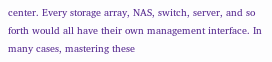center. Every storage array, NAS, switch, server, and so forth would all have their own management interface. In many cases, mastering these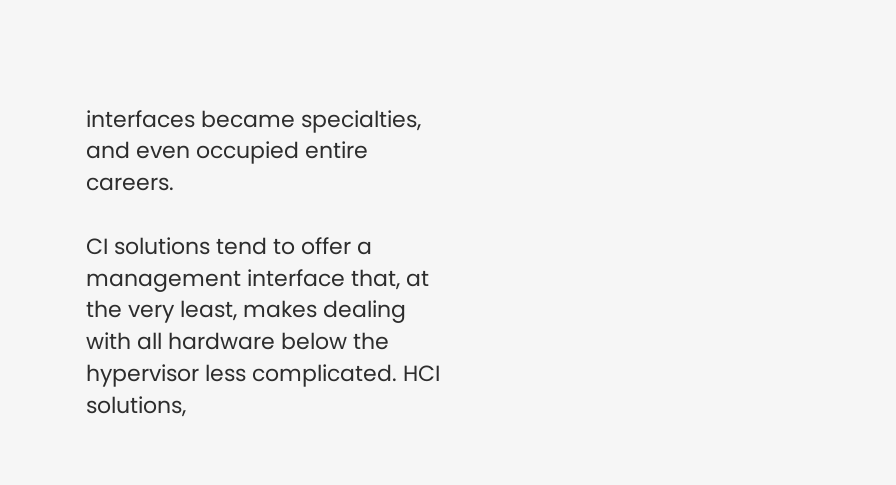interfaces became specialties, and even occupied entire careers.

CI solutions tend to offer a management interface that, at the very least, makes dealing with all hardware below the hypervisor less complicated. HCI solutions,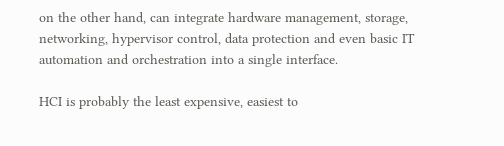on the other hand, can integrate hardware management, storage, networking, hypervisor control, data protection and even basic IT automation and orchestration into a single interface.

HCI is probably the least expensive, easiest to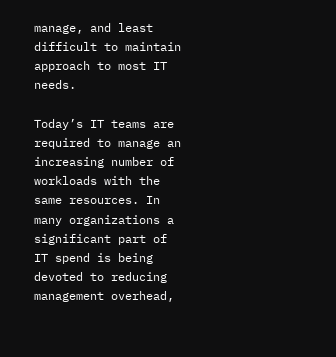manage, and least difficult to maintain approach to most IT needs.

Today’s IT teams are required to manage an increasing number of workloads with the same resources. In many organizations a significant part of IT spend is being devoted to reducing management overhead,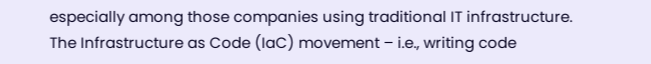especially among those companies using traditional IT infrastructure. The Infrastructure as Code (IaC) movement – i.e., writing code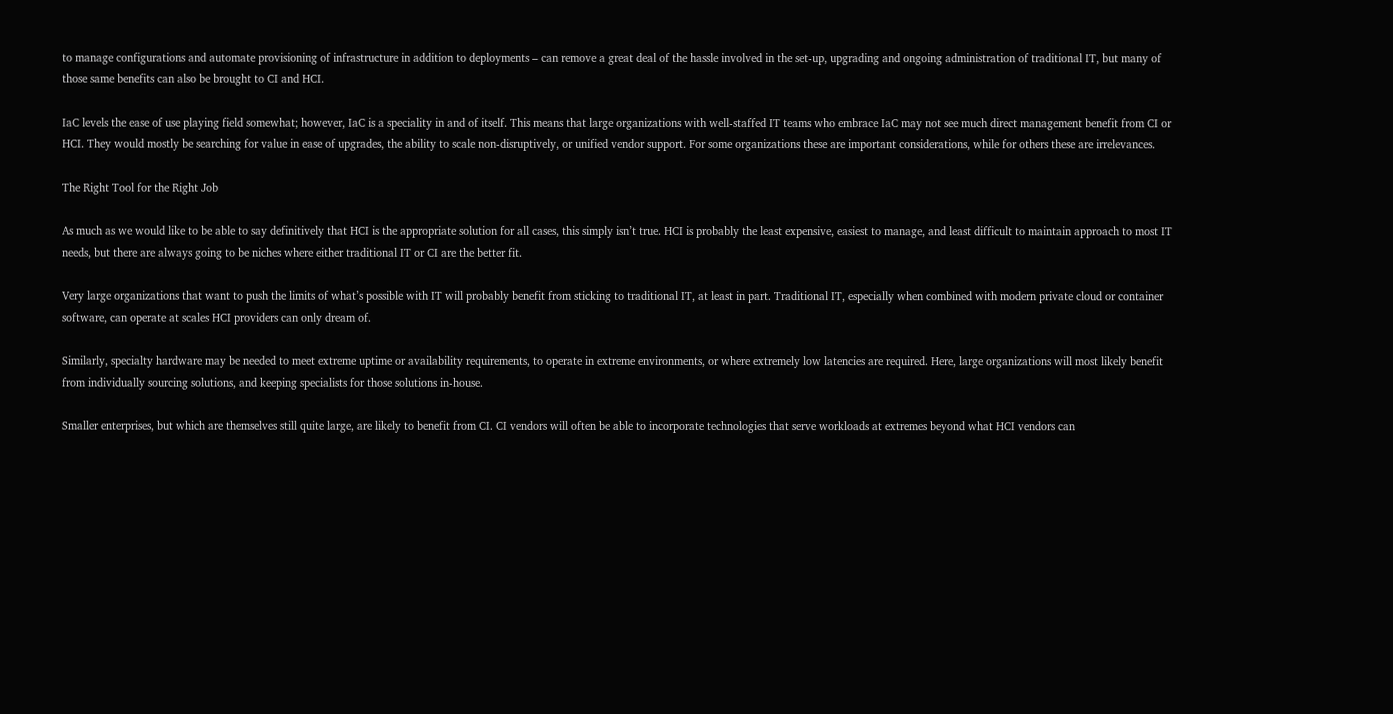to manage configurations and automate provisioning of infrastructure in addition to deployments – can remove a great deal of the hassle involved in the set-up, upgrading and ongoing administration of traditional IT, but many of those same benefits can also be brought to CI and HCI.

IaC levels the ease of use playing field somewhat; however, IaC is a speciality in and of itself. This means that large organizations with well-staffed IT teams who embrace IaC may not see much direct management benefit from CI or HCI. They would mostly be searching for value in ease of upgrades, the ability to scale non-disruptively, or unified vendor support. For some organizations these are important considerations, while for others these are irrelevances.

The Right Tool for the Right Job

As much as we would like to be able to say definitively that HCI is the appropriate solution for all cases, this simply isn’t true. HCI is probably the least expensive, easiest to manage, and least difficult to maintain approach to most IT needs, but there are always going to be niches where either traditional IT or CI are the better fit.

Very large organizations that want to push the limits of what’s possible with IT will probably benefit from sticking to traditional IT, at least in part. Traditional IT, especially when combined with modern private cloud or container software, can operate at scales HCI providers can only dream of.

Similarly, specialty hardware may be needed to meet extreme uptime or availability requirements, to operate in extreme environments, or where extremely low latencies are required. Here, large organizations will most likely benefit from individually sourcing solutions, and keeping specialists for those solutions in-house.

Smaller enterprises, but which are themselves still quite large, are likely to benefit from CI. CI vendors will often be able to incorporate technologies that serve workloads at extremes beyond what HCI vendors can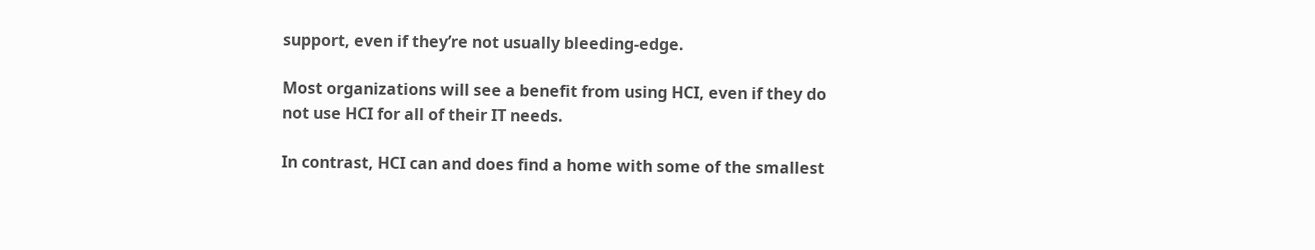support, even if they’re not usually bleeding-edge.

Most organizations will see a benefit from using HCI, even if they do not use HCI for all of their IT needs.

In contrast, HCI can and does find a home with some of the smallest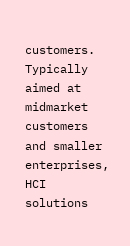customers.  Typically aimed at midmarket customers and smaller enterprises, HCI solutions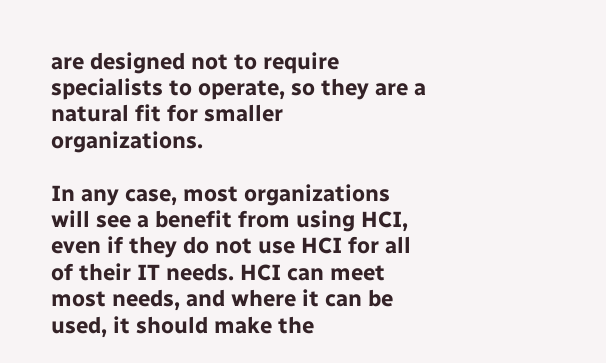are designed not to require specialists to operate, so they are a natural fit for smaller organizations.

In any case, most organizations will see a benefit from using HCI, even if they do not use HCI for all of their IT needs. HCI can meet most needs, and where it can be used, it should make the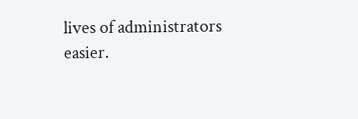lives of administrators easier.